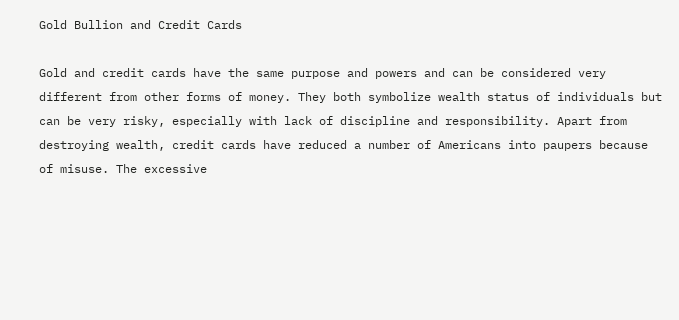Gold Bullion and Credit Cards

Gold and credit cards have the same purpose and powers and can be considered very different from other forms of money. They both symbolize wealth status of individuals but can be very risky, especially with lack of discipline and responsibility. Apart from destroying wealth, credit cards have reduced a number of Americans into paupers because of misuse. The excessive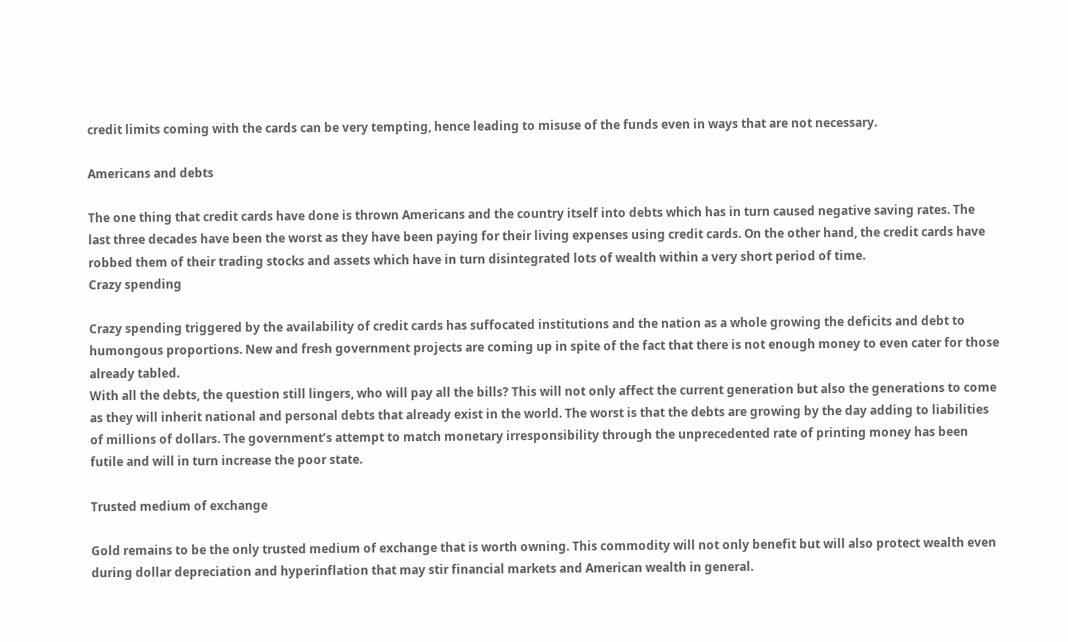credit limits coming with the cards can be very tempting, hence leading to misuse of the funds even in ways that are not necessary.

Americans and debts

The one thing that credit cards have done is thrown Americans and the country itself into debts which has in turn caused negative saving rates. The last three decades have been the worst as they have been paying for their living expenses using credit cards. On the other hand, the credit cards have robbed them of their trading stocks and assets which have in turn disintegrated lots of wealth within a very short period of time.
Crazy spending

Crazy spending triggered by the availability of credit cards has suffocated institutions and the nation as a whole growing the deficits and debt to humongous proportions. New and fresh government projects are coming up in spite of the fact that there is not enough money to even cater for those already tabled.
With all the debts, the question still lingers, who will pay all the bills? This will not only affect the current generation but also the generations to come as they will inherit national and personal debts that already exist in the world. The worst is that the debts are growing by the day adding to liabilities of millions of dollars. The government’s attempt to match monetary irresponsibility through the unprecedented rate of printing money has been futile and will in turn increase the poor state.

Trusted medium of exchange

Gold remains to be the only trusted medium of exchange that is worth owning. This commodity will not only benefit but will also protect wealth even during dollar depreciation and hyperinflation that may stir financial markets and American wealth in general.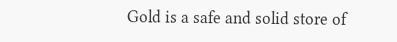Gold is a safe and solid store of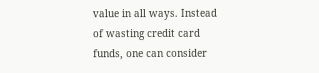value in all ways. Instead of wasting credit card funds, one can consider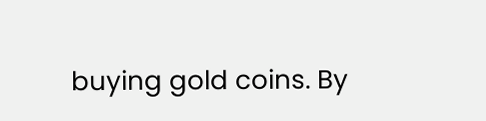buying gold coins. By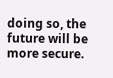doing so, the future will be more secure.